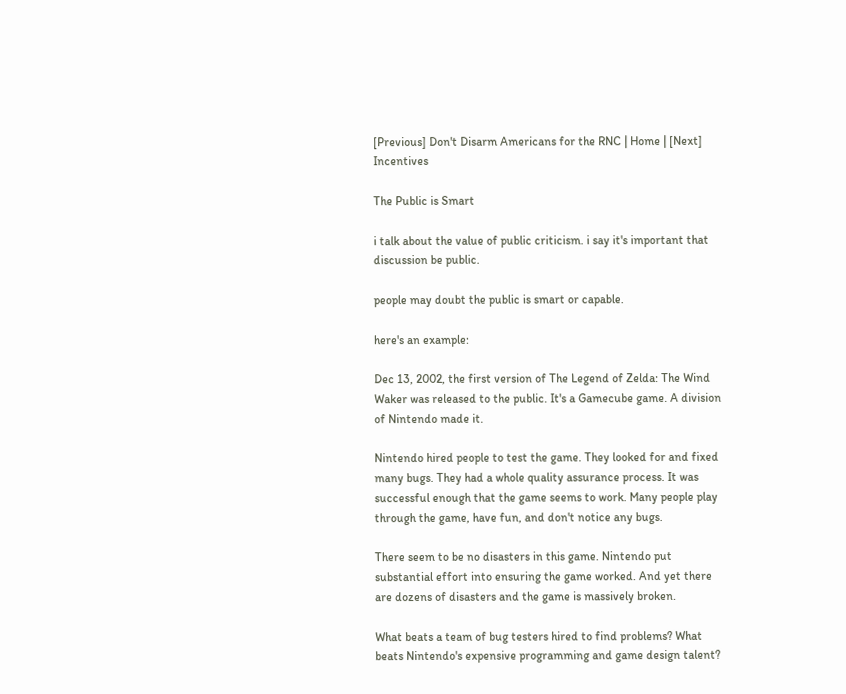[Previous] Don't Disarm Americans for the RNC | Home | [Next] Incentives

The Public is Smart

i talk about the value of public criticism. i say it's important that discussion be public.

people may doubt the public is smart or capable.

here's an example:

Dec 13, 2002, the first version of The Legend of Zelda: The Wind Waker was released to the public. It's a Gamecube game. A division of Nintendo made it.

Nintendo hired people to test the game. They looked for and fixed many bugs. They had a whole quality assurance process. It was successful enough that the game seems to work. Many people play through the game, have fun, and don't notice any bugs.

There seem to be no disasters in this game. Nintendo put substantial effort into ensuring the game worked. And yet there are dozens of disasters and the game is massively broken.

What beats a team of bug testers hired to find problems? What beats Nintendo's expensive programming and game design talent?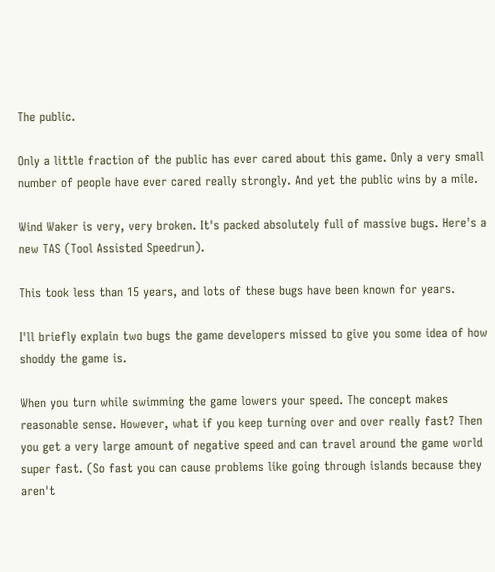The public.

Only a little fraction of the public has ever cared about this game. Only a very small number of people have ever cared really strongly. And yet the public wins by a mile.

Wind Waker is very, very broken. It's packed absolutely full of massive bugs. Here's a new TAS (Tool Assisted Speedrun).

This took less than 15 years, and lots of these bugs have been known for years.

I'll briefly explain two bugs the game developers missed to give you some idea of how shoddy the game is.

When you turn while swimming the game lowers your speed. The concept makes reasonable sense. However, what if you keep turning over and over really fast? Then you get a very large amount of negative speed and can travel around the game world super fast. (So fast you can cause problems like going through islands because they aren't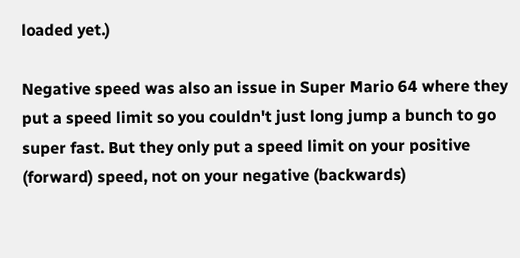loaded yet.)

Negative speed was also an issue in Super Mario 64 where they put a speed limit so you couldn't just long jump a bunch to go super fast. But they only put a speed limit on your positive (forward) speed, not on your negative (backwards)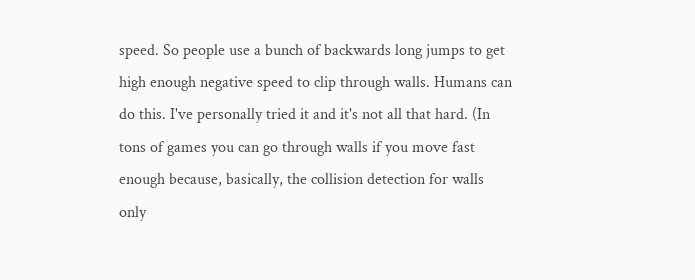speed. So people use a bunch of backwards long jumps to get high enough negative speed to clip through walls. Humans can do this. I've personally tried it and it's not all that hard. (In tons of games you can go through walls if you move fast enough because, basically, the collision detection for walls only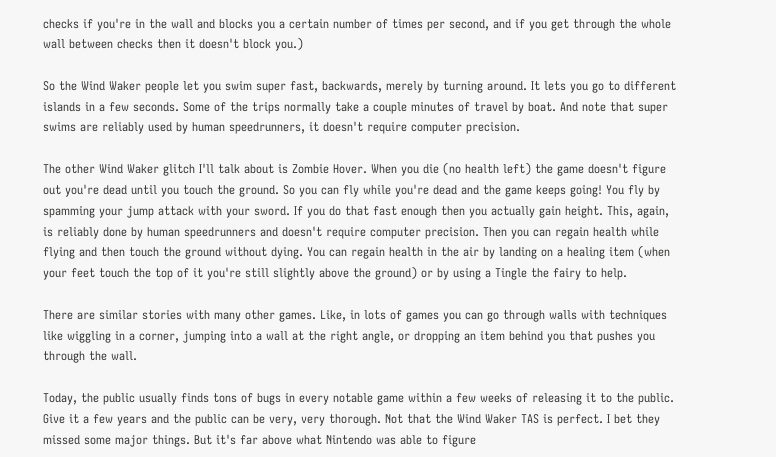checks if you're in the wall and blocks you a certain number of times per second, and if you get through the whole wall between checks then it doesn't block you.)

So the Wind Waker people let you swim super fast, backwards, merely by turning around. It lets you go to different islands in a few seconds. Some of the trips normally take a couple minutes of travel by boat. And note that super swims are reliably used by human speedrunners, it doesn't require computer precision.

The other Wind Waker glitch I'll talk about is Zombie Hover. When you die (no health left) the game doesn't figure out you're dead until you touch the ground. So you can fly while you're dead and the game keeps going! You fly by spamming your jump attack with your sword. If you do that fast enough then you actually gain height. This, again, is reliably done by human speedrunners and doesn't require computer precision. Then you can regain health while flying and then touch the ground without dying. You can regain health in the air by landing on a healing item (when your feet touch the top of it you're still slightly above the ground) or by using a Tingle the fairy to help.

There are similar stories with many other games. Like, in lots of games you can go through walls with techniques like wiggling in a corner, jumping into a wall at the right angle, or dropping an item behind you that pushes you through the wall.

Today, the public usually finds tons of bugs in every notable game within a few weeks of releasing it to the public. Give it a few years and the public can be very, very thorough. Not that the Wind Waker TAS is perfect. I bet they missed some major things. But it's far above what Nintendo was able to figure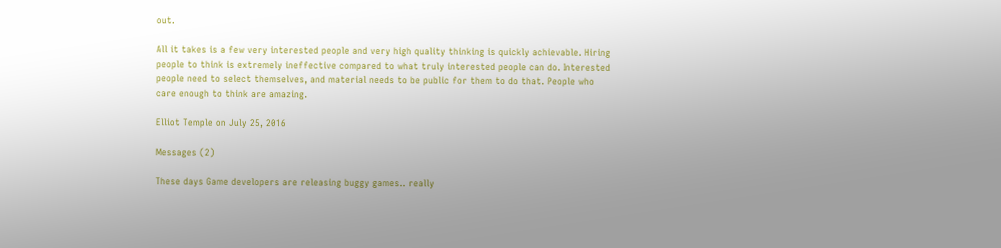out.

All it takes is a few very interested people and very high quality thinking is quickly achievable. Hiring people to think is extremely ineffective compared to what truly interested people can do. Interested people need to select themselves, and material needs to be public for them to do that. People who care enough to think are amazing.

Elliot Temple on July 25, 2016

Messages (2)

These days Game developers are releasing buggy games.. really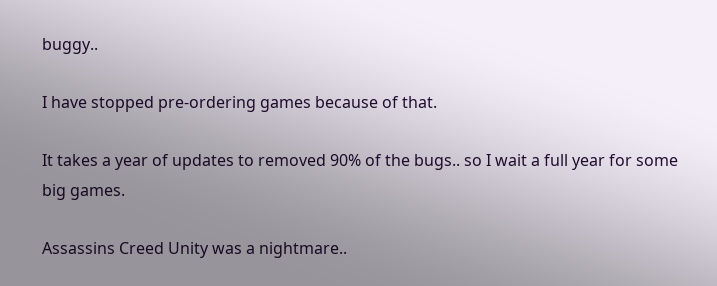buggy..

I have stopped pre-ordering games because of that.

It takes a year of updates to removed 90% of the bugs.. so I wait a full year for some big games.

Assassins Creed Unity was a nightmare..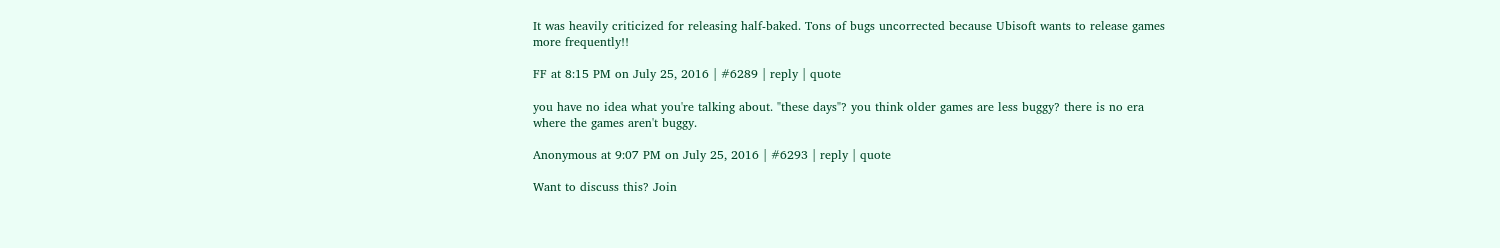It was heavily criticized for releasing half-baked. Tons of bugs uncorrected because Ubisoft wants to release games more frequently!!

FF at 8:15 PM on July 25, 2016 | #6289 | reply | quote

you have no idea what you're talking about. "these days"? you think older games are less buggy? there is no era where the games aren't buggy.

Anonymous at 9:07 PM on July 25, 2016 | #6293 | reply | quote

Want to discuss this? Join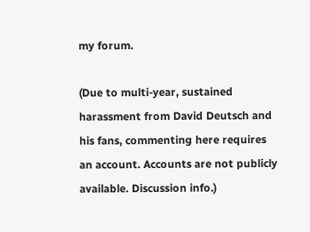my forum.

(Due to multi-year, sustained harassment from David Deutsch and his fans, commenting here requires an account. Accounts are not publicly available. Discussion info.)